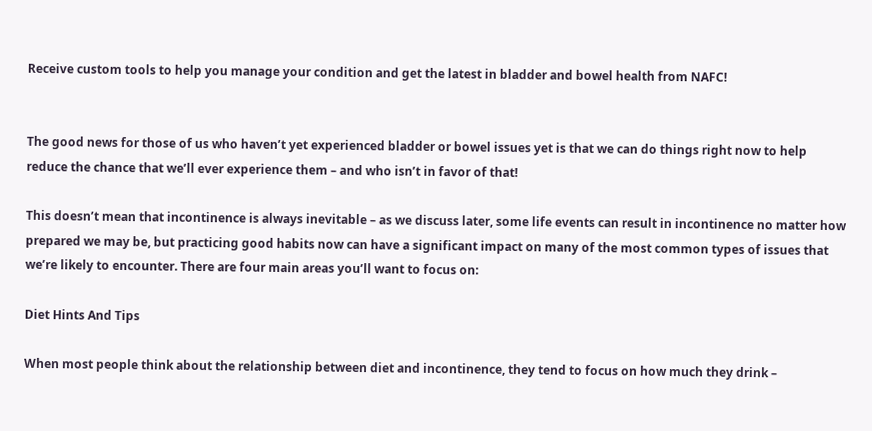Receive custom tools to help you manage your condition and get the latest in bladder and bowel health from NAFC!


The good news for those of us who haven’t yet experienced bladder or bowel issues yet is that we can do things right now to help reduce the chance that we’ll ever experience them – and who isn’t in favor of that!

This doesn’t mean that incontinence is always inevitable – as we discuss later, some life events can result in incontinence no matter how prepared we may be, but practicing good habits now can have a significant impact on many of the most common types of issues that we’re likely to encounter. There are four main areas you’ll want to focus on:

Diet Hints And Tips

When most people think about the relationship between diet and incontinence, they tend to focus on how much they drink –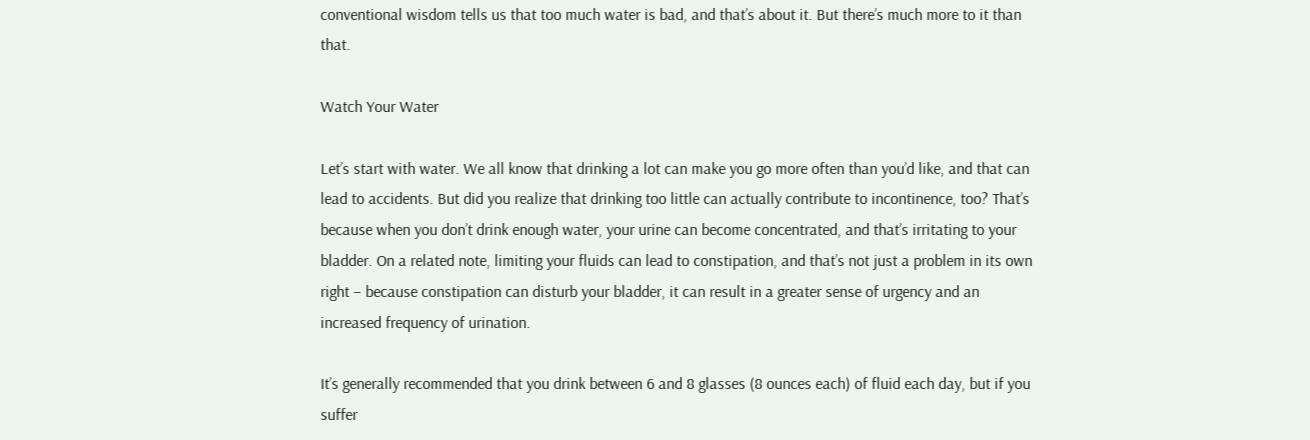conventional wisdom tells us that too much water is bad, and that’s about it. But there’s much more to it than that.

Watch Your Water

Let’s start with water. We all know that drinking a lot can make you go more often than you’d like, and that can lead to accidents. But did you realize that drinking too little can actually contribute to incontinence, too? That’s because when you don’t drink enough water, your urine can become concentrated, and that’s irritating to your bladder. On a related note, limiting your fluids can lead to constipation, and that’s not just a problem in its own right – because constipation can disturb your bladder, it can result in a greater sense of urgency and an increased frequency of urination.

It’s generally recommended that you drink between 6 and 8 glasses (8 ounces each) of fluid each day, but if you suffer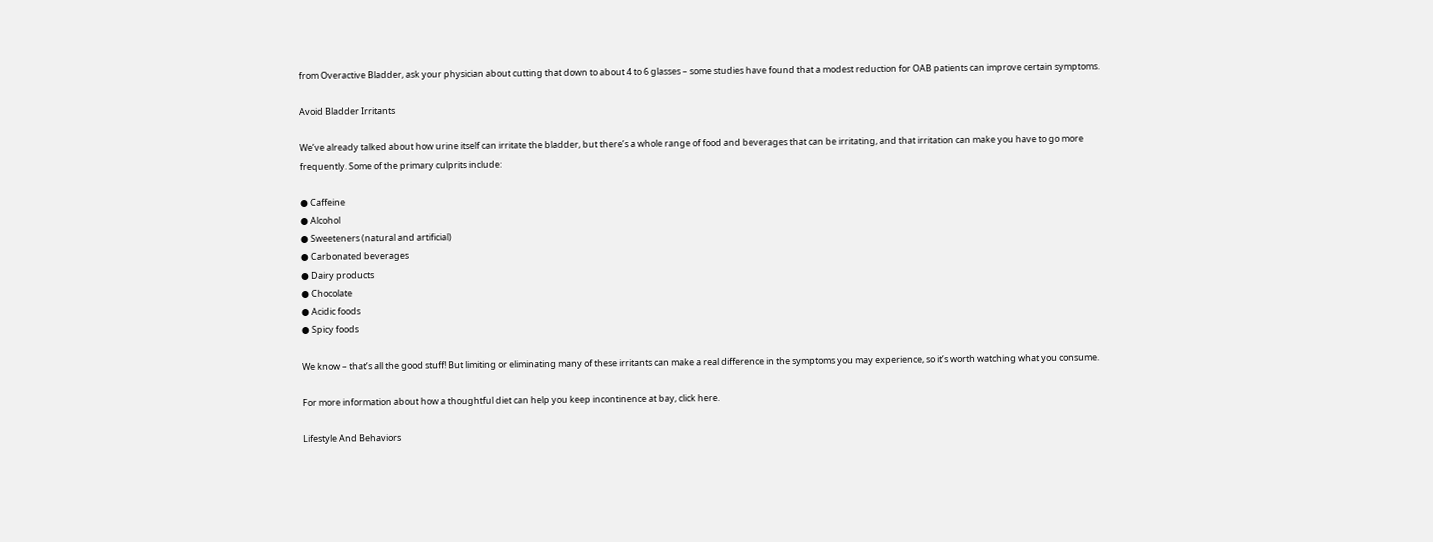from Overactive Bladder, ask your physician about cutting that down to about 4 to 6 glasses – some studies have found that a modest reduction for OAB patients can improve certain symptoms.

Avoid Bladder Irritants

We’ve already talked about how urine itself can irritate the bladder, but there’s a whole range of food and beverages that can be irritating, and that irritation can make you have to go more frequently. Some of the primary culprits include:

● Caffeine
● Alcohol
● Sweeteners (natural and artificial)
● Carbonated beverages
● Dairy products
● Chocolate
● Acidic foods
● Spicy foods

We know – that’s all the good stuff! But limiting or eliminating many of these irritants can make a real difference in the symptoms you may experience, so it’s worth watching what you consume.

For more information about how a thoughtful diet can help you keep incontinence at bay, click here.

Lifestyle And Behaviors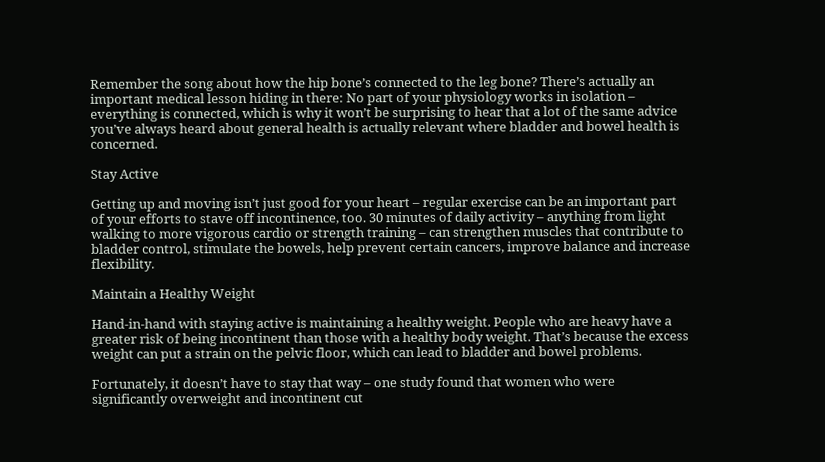Remember the song about how the hip bone’s connected to the leg bone? There’s actually an important medical lesson hiding in there: No part of your physiology works in isolation – everything is connected, which is why it won’t be surprising to hear that a lot of the same advice you’ve always heard about general health is actually relevant where bladder and bowel health is concerned.

Stay Active

Getting up and moving isn’t just good for your heart – regular exercise can be an important part of your efforts to stave off incontinence, too. 30 minutes of daily activity – anything from light walking to more vigorous cardio or strength training – can strengthen muscles that contribute to bladder control, stimulate the bowels, help prevent certain cancers, improve balance and increase flexibility.

Maintain a Healthy Weight

Hand-in-hand with staying active is maintaining a healthy weight. People who are heavy have a greater risk of being incontinent than those with a healthy body weight. That’s because the excess weight can put a strain on the pelvic floor, which can lead to bladder and bowel problems.

Fortunately, it doesn’t have to stay that way – one study found that women who were significantly overweight and incontinent cut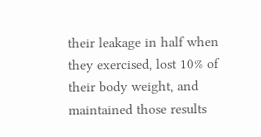their leakage in half when they exercised, lost 10% of their body weight, and maintained those results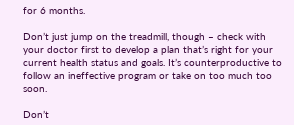for 6 months.

Don’t just jump on the treadmill, though – check with your doctor first to develop a plan that’s right for your current health status and goals. It’s counterproductive to follow an ineffective program or take on too much too soon.

Don’t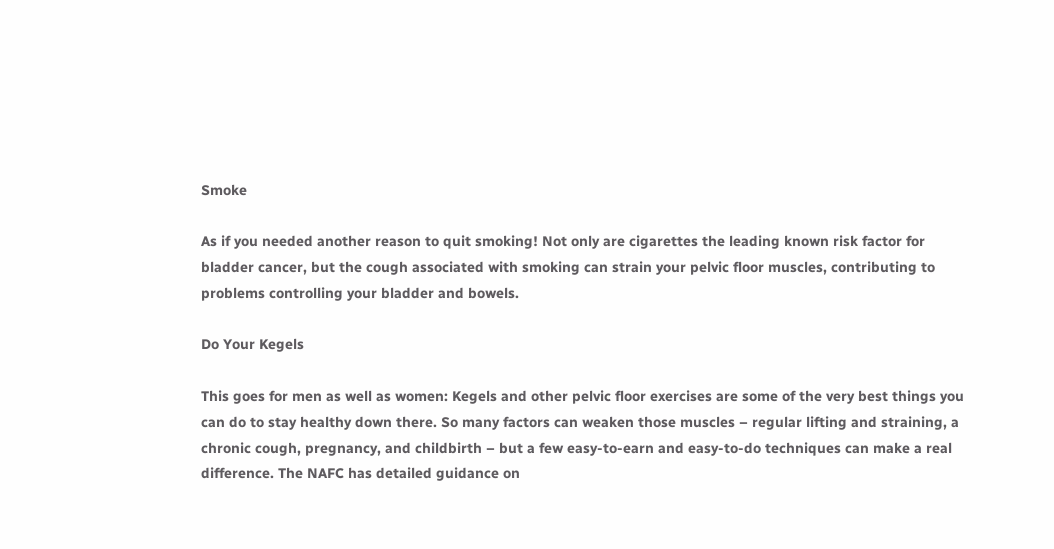Smoke

As if you needed another reason to quit smoking! Not only are cigarettes the leading known risk factor for bladder cancer, but the cough associated with smoking can strain your pelvic floor muscles, contributing to problems controlling your bladder and bowels.

Do Your Kegels

This goes for men as well as women: Kegels and other pelvic floor exercises are some of the very best things you can do to stay healthy down there. So many factors can weaken those muscles – regular lifting and straining, a chronic cough, pregnancy, and childbirth – but a few easy-to-earn and easy-to-do techniques can make a real difference. The NAFC has detailed guidance on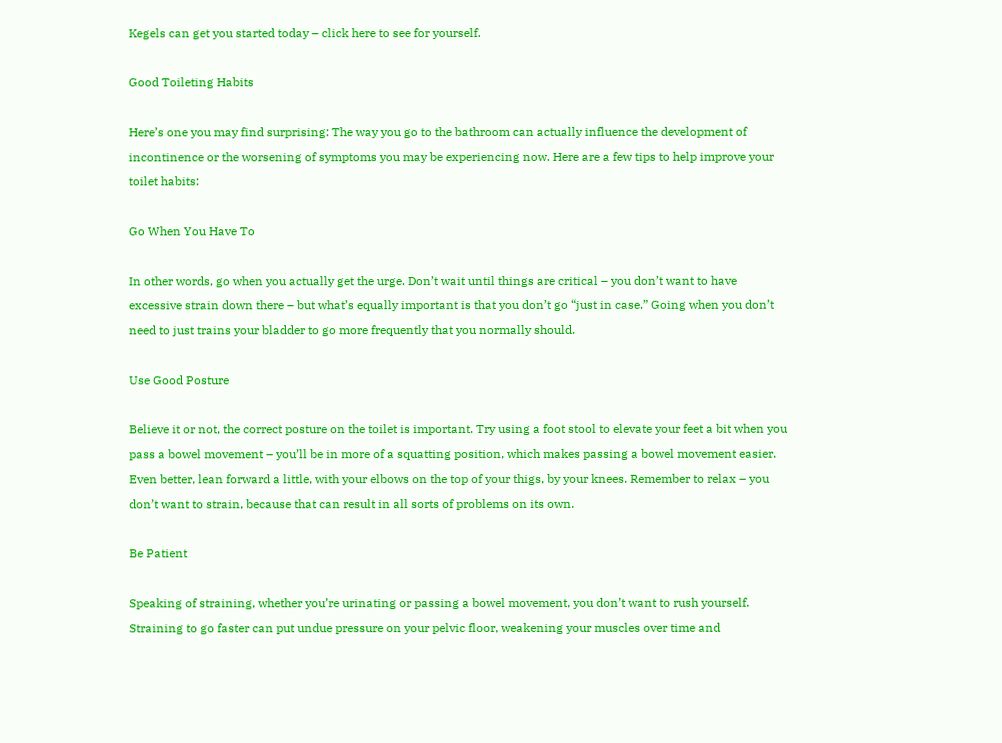Kegels can get you started today – click here to see for yourself.

Good Toileting Habits

Here’s one you may find surprising: The way you go to the bathroom can actually influence the development of incontinence or the worsening of symptoms you may be experiencing now. Here are a few tips to help improve your toilet habits:

Go When You Have To

In other words, go when you actually get the urge. Don’t wait until things are critical – you don’t want to have excessive strain down there – but what’s equally important is that you don’t go “just in case.” Going when you don’t need to just trains your bladder to go more frequently that you normally should.

Use Good Posture

Believe it or not, the correct posture on the toilet is important. Try using a foot stool to elevate your feet a bit when you pass a bowel movement – you’ll be in more of a squatting position, which makes passing a bowel movement easier. Even better, lean forward a little, with your elbows on the top of your thigs, by your knees. Remember to relax – you don’t want to strain, because that can result in all sorts of problems on its own.

Be Patient

Speaking of straining, whether you’re urinating or passing a bowel movement, you don’t want to rush yourself. Straining to go faster can put undue pressure on your pelvic floor, weakening your muscles over time and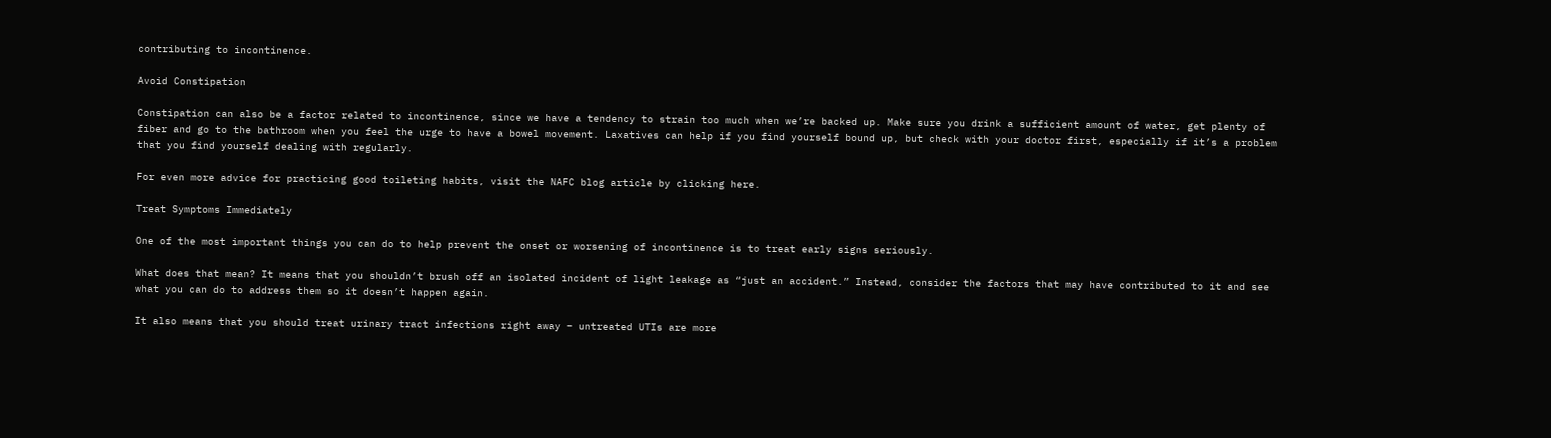contributing to incontinence.

Avoid Constipation

Constipation can also be a factor related to incontinence, since we have a tendency to strain too much when we’re backed up. Make sure you drink a sufficient amount of water, get plenty of fiber and go to the bathroom when you feel the urge to have a bowel movement. Laxatives can help if you find yourself bound up, but check with your doctor first, especially if it’s a problem that you find yourself dealing with regularly.

For even more advice for practicing good toileting habits, visit the NAFC blog article by clicking here.

Treat Symptoms Immediately

One of the most important things you can do to help prevent the onset or worsening of incontinence is to treat early signs seriously.

What does that mean? It means that you shouldn’t brush off an isolated incident of light leakage as “just an accident.” Instead, consider the factors that may have contributed to it and see what you can do to address them so it doesn’t happen again.

It also means that you should treat urinary tract infections right away – untreated UTIs are more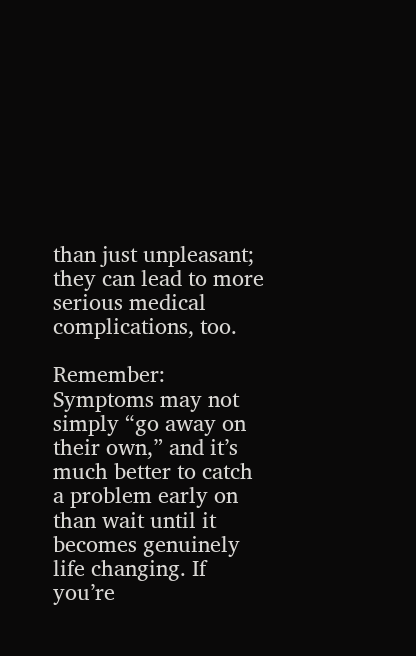than just unpleasant; they can lead to more serious medical complications, too.

Remember: Symptoms may not simply “go away on their own,” and it’s much better to catch a problem early on than wait until it becomes genuinely life changing. If you’re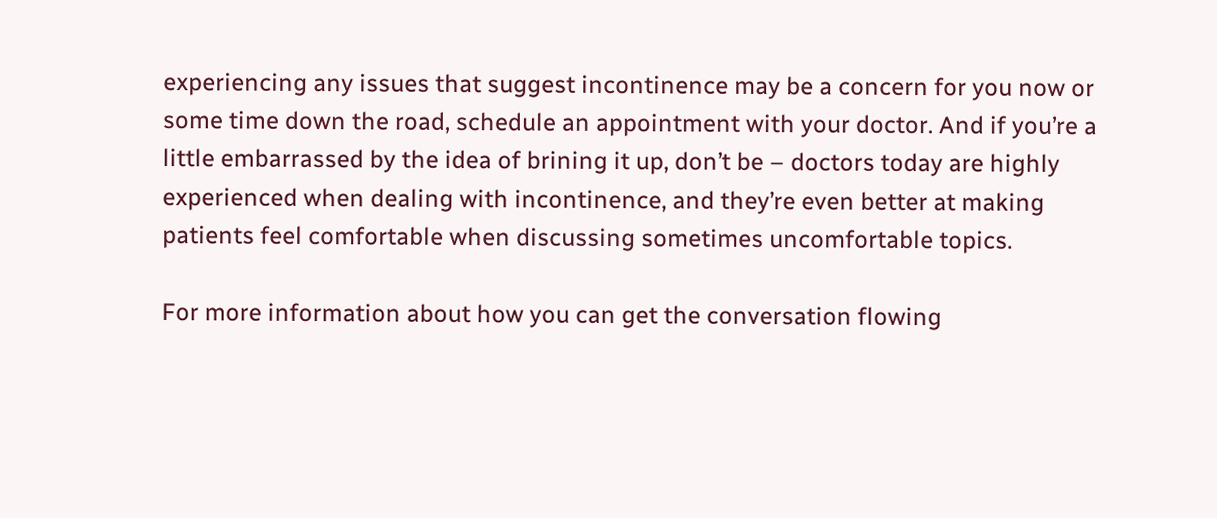experiencing any issues that suggest incontinence may be a concern for you now or some time down the road, schedule an appointment with your doctor. And if you’re a little embarrassed by the idea of brining it up, don’t be – doctors today are highly experienced when dealing with incontinence, and they’re even better at making patients feel comfortable when discussing sometimes uncomfortable topics.

For more information about how you can get the conversation flowing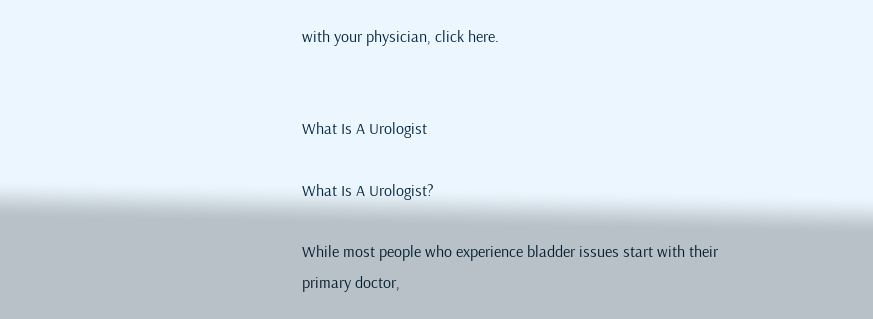with your physician, click here.


What Is A Urologist

What Is A Urologist?

While most people who experience bladder issues start with their primary doctor,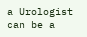a Urologist can be a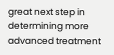great next step in determining more advanced treatment